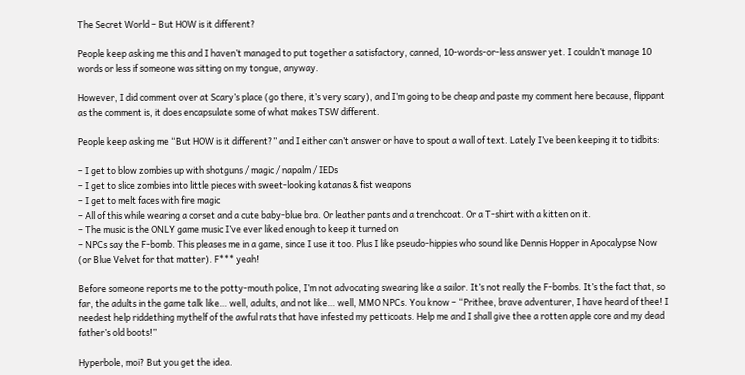The Secret World – But HOW is it different?

People keep asking me this and I haven’t managed to put together a satisfactory, canned, 10-words-or-less answer yet. I couldn’t manage 10 words or less if someone was sitting on my tongue, anyway.

However, I did comment over at Scary’s place (go there, it’s very scary), and I’m going to be cheap and paste my comment here because, flippant as the comment is, it does encapsulate some of what makes TSW different.

People keep asking me “But HOW is it different?” and I either can’t answer or have to spout a wall of text. Lately I’ve been keeping it to tidbits:

– I get to blow zombies up with shotguns / magic / napalm / IEDs
– I get to slice zombies into little pieces with sweet-looking katanas & fist weapons
– I get to melt faces with fire magic
– All of this while wearing a corset and a cute baby-blue bra. Or leather pants and a trenchcoat. Or a T-shirt with a kitten on it.
– The music is the ONLY game music I’ve ever liked enough to keep it turned on
– NPCs say the F-bomb. This pleases me in a game, since I use it too. Plus I like pseudo-hippies who sound like Dennis Hopper in Apocalypse Now (or Blue Velvet for that matter). F*** yeah!

Before someone reports me to the potty-mouth police, I’m not advocating swearing like a sailor. It’s not really the F-bombs. It’s the fact that, so far, the adults in the game talk like… well, adults, and not like… well, MMO NPCs. You know – “Prithee, brave adventurer, I have heard of thee! I needest help riddething mythelf of the awful rats that have infested my petticoats. Help me and I shall give thee a rotten apple core and my dead father’s old boots!”

Hyperbole, moi? But you get the idea.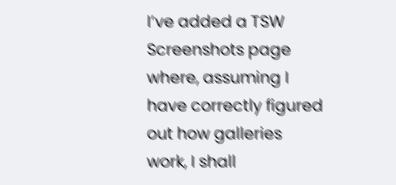I’ve added a TSW Screenshots page where, assuming I have correctly figured out how galleries work, I shall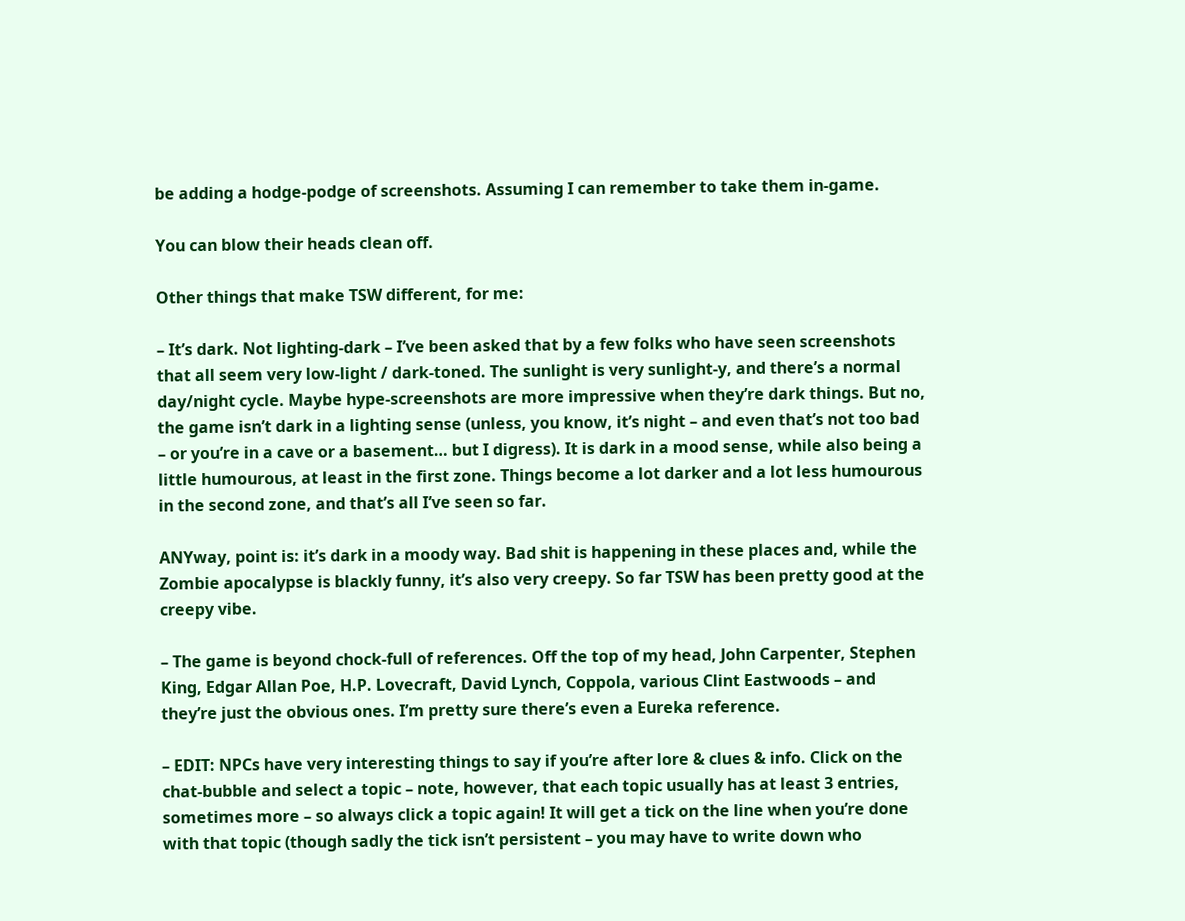be adding a hodge-podge of screenshots. Assuming I can remember to take them in-game.

You can blow their heads clean off.

Other things that make TSW different, for me:

– It’s dark. Not lighting-dark – I’ve been asked that by a few folks who have seen screenshots that all seem very low-light / dark-toned. The sunlight is very sunlight-y, and there’s a normal day/night cycle. Maybe hype-screenshots are more impressive when they’re dark things. But no, the game isn’t dark in a lighting sense (unless, you know, it’s night – and even that’s not too bad – or you’re in a cave or a basement… but I digress). It is dark in a mood sense, while also being a little humourous, at least in the first zone. Things become a lot darker and a lot less humourous in the second zone, and that’s all I’ve seen so far.

ANYway, point is: it’s dark in a moody way. Bad shit is happening in these places and, while the Zombie apocalypse is blackly funny, it’s also very creepy. So far TSW has been pretty good at the creepy vibe.

– The game is beyond chock-full of references. Off the top of my head, John Carpenter, Stephen King, Edgar Allan Poe, H.P. Lovecraft, David Lynch, Coppola, various Clint Eastwoods – and they’re just the obvious ones. I’m pretty sure there’s even a Eureka reference.

– EDIT: NPCs have very interesting things to say if you’re after lore & clues & info. Click on the chat-bubble and select a topic – note, however, that each topic usually has at least 3 entries, sometimes more – so always click a topic again! It will get a tick on the line when you’re done with that topic (though sadly the tick isn’t persistent – you may have to write down who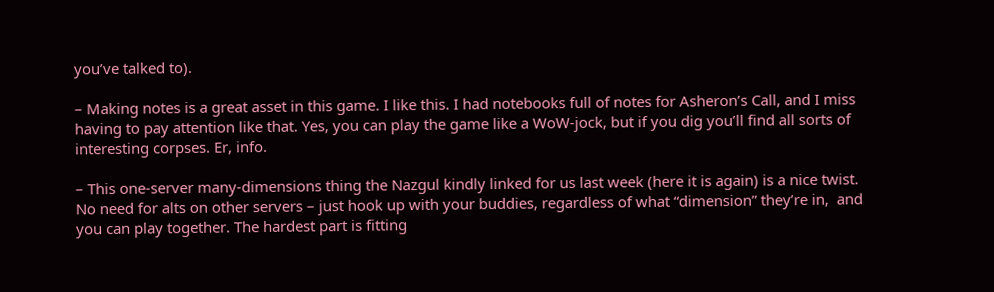you’ve talked to).

– Making notes is a great asset in this game. I like this. I had notebooks full of notes for Asheron’s Call, and I miss having to pay attention like that. Yes, you can play the game like a WoW-jock, but if you dig you’ll find all sorts of interesting corpses. Er, info.

– This one-server many-dimensions thing the Nazgul kindly linked for us last week (here it is again) is a nice twist. No need for alts on other servers – just hook up with your buddies, regardless of what “dimension” they’re in,  and you can play together. The hardest part is fitting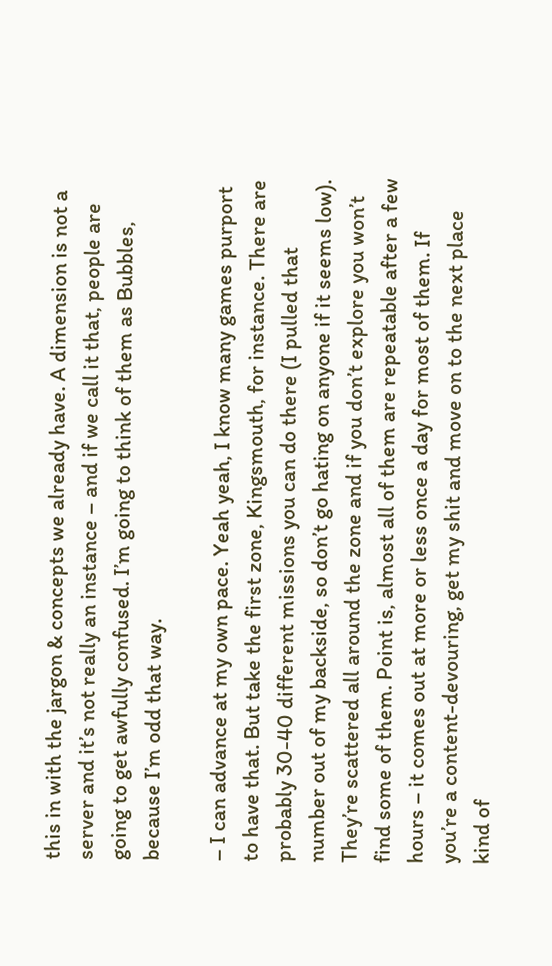this in with the jargon & concepts we already have. A dimension is not a server and it’s not really an instance – and if we call it that, people are going to get awfully confused. I’m going to think of them as Bubbles, because I’m odd that way.

– I can advance at my own pace. Yeah yeah, I know many games purport to have that. But take the first zone, Kingsmouth, for instance. There are probably 30-40 different missions you can do there (I pulled that number out of my backside, so don’t go hating on anyone if it seems low). They’re scattered all around the zone and if you don’t explore you won’t find some of them. Point is, almost all of them are repeatable after a few hours – it comes out at more or less once a day for most of them. If you’re a content-devouring, get my shit and move on to the next place kind of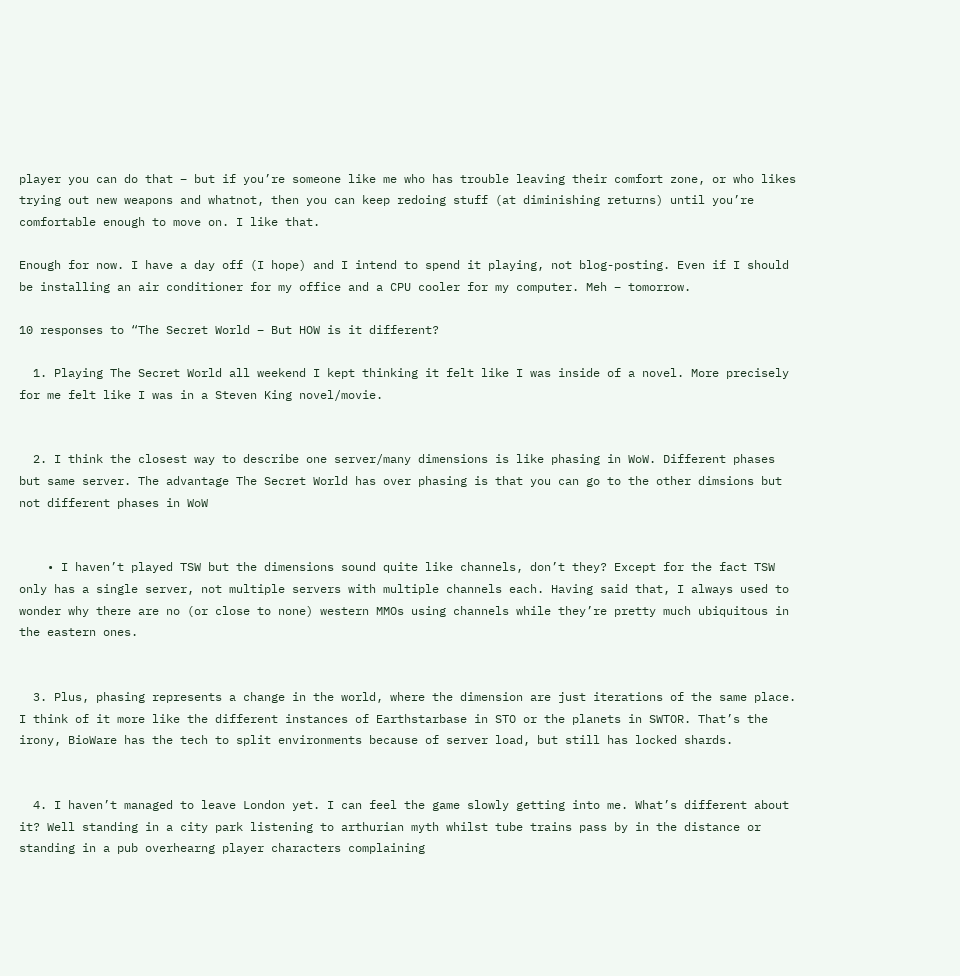player you can do that – but if you’re someone like me who has trouble leaving their comfort zone, or who likes trying out new weapons and whatnot, then you can keep redoing stuff (at diminishing returns) until you’re comfortable enough to move on. I like that.

Enough for now. I have a day off (I hope) and I intend to spend it playing, not blog-posting. Even if I should be installing an air conditioner for my office and a CPU cooler for my computer. Meh – tomorrow.

10 responses to “The Secret World – But HOW is it different?

  1. Playing The Secret World all weekend I kept thinking it felt like I was inside of a novel. More precisely for me felt like I was in a Steven King novel/movie.


  2. I think the closest way to describe one server/many dimensions is like phasing in WoW. Different phases but same server. The advantage The Secret World has over phasing is that you can go to the other dimsions but not different phases in WoW


    • I haven’t played TSW but the dimensions sound quite like channels, don’t they? Except for the fact TSW only has a single server, not multiple servers with multiple channels each. Having said that, I always used to wonder why there are no (or close to none) western MMOs using channels while they’re pretty much ubiquitous in the eastern ones.


  3. Plus, phasing represents a change in the world, where the dimension are just iterations of the same place. I think of it more like the different instances of Earthstarbase in STO or the planets in SWTOR. That’s the irony, BioWare has the tech to split environments because of server load, but still has locked shards.


  4. I haven’t managed to leave London yet. I can feel the game slowly getting into me. What’s different about it? Well standing in a city park listening to arthurian myth whilst tube trains pass by in the distance or standing in a pub overhearng player characters complaining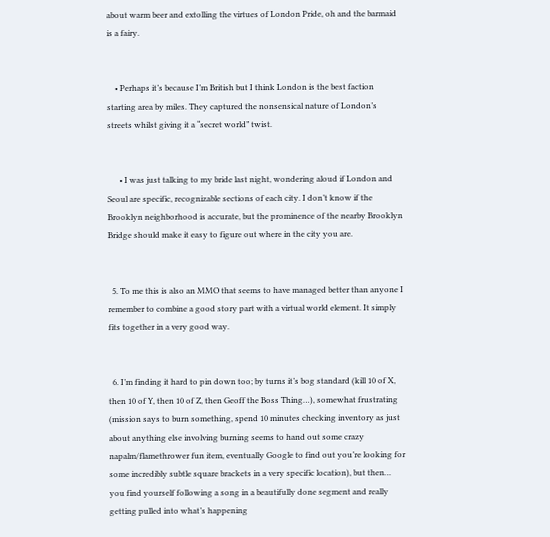about warm beer and extolling the virtues of London Pride, oh and the barmaid is a fairy.


    • Perhaps it’s because I’m British but I think London is the best faction starting area by miles. They captured the nonsensical nature of London’s streets whilst giving it a “secret world” twist.


      • I was just talking to my bride last night, wondering aloud if London and Seoul are specific, recognizable sections of each city. I don’t know if the Brooklyn neighborhood is accurate, but the prominence of the nearby Brooklyn Bridge should make it easy to figure out where in the city you are.


  5. To me this is also an MMO that seems to have managed better than anyone I remember to combine a good story part with a virtual world element. It simply fits together in a very good way.


  6. I’m finding it hard to pin down too; by turns it’s bog standard (kill 10 of X, then 10 of Y, then 10 of Z, then Geoff the Boss Thing…), somewhat frustrating (mission says to burn something, spend 10 minutes checking inventory as just about anything else involving burning seems to hand out some crazy napalm/flamethrower fun item, eventually Google to find out you’re looking for some incredibly subtle square brackets in a very specific location), but then… you find yourself following a song in a beautifully done segment and really getting pulled into what’s happening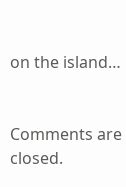on the island…


Comments are closed.